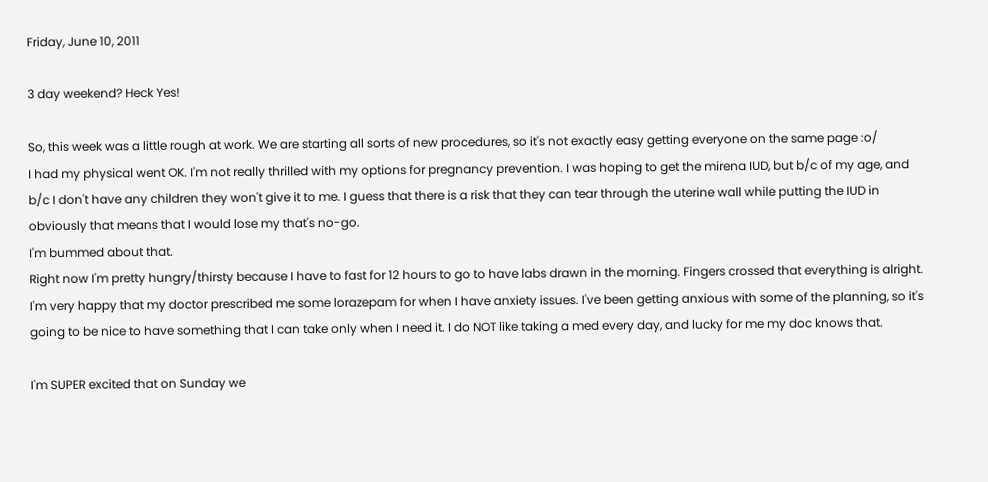Friday, June 10, 2011

3 day weekend? Heck Yes!

So, this week was a little rough at work. We are starting all sorts of new procedures, so it's not exactly easy getting everyone on the same page :o/
I had my physical went OK. I'm not really thrilled with my options for pregnancy prevention. I was hoping to get the mirena IUD, but b/c of my age, and b/c I don't have any children they won't give it to me. I guess that there is a risk that they can tear through the uterine wall while putting the IUD in obviously that means that I would lose my that's no-go.
I'm bummed about that.
Right now I'm pretty hungry/thirsty because I have to fast for 12 hours to go to have labs drawn in the morning. Fingers crossed that everything is alright.
I'm very happy that my doctor prescribed me some lorazepam for when I have anxiety issues. I've been getting anxious with some of the planning, so it's going to be nice to have something that I can take only when I need it. I do NOT like taking a med every day, and lucky for me my doc knows that.

I'm SUPER excited that on Sunday we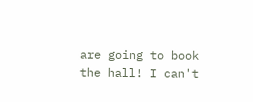are going to book the hall! I can't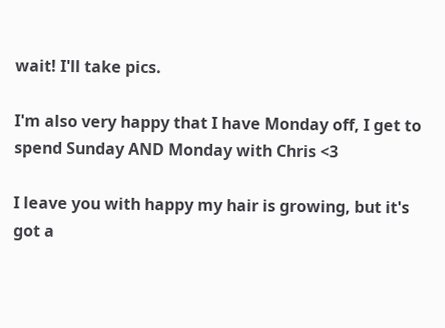wait! I'll take pics.

I'm also very happy that I have Monday off, I get to spend Sunday AND Monday with Chris <3

I leave you with happy my hair is growing, but it's got a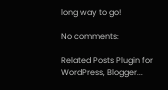long way to go!

No comments:

Related Posts Plugin for WordPress, Blogger...